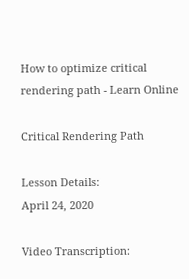How to optimize critical rendering path - Learn Online

Critical Rendering Path

Lesson Details:
April 24, 2020

Video Transcription: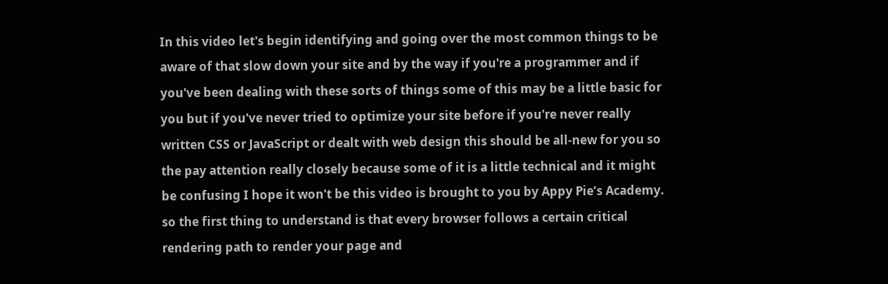In this video let's begin identifying and going over the most common things to be aware of that slow down your site and by the way if you're a programmer and if you've been dealing with these sorts of things some of this may be a little basic for you but if you've never tried to optimize your site before if you're never really written CSS or JavaScript or dealt with web design this should be all-new for you so the pay attention really closely because some of it is a little technical and it might be confusing I hope it won't be this video is brought to you by Appy Pie’s Academy. so the first thing to understand is that every browser follows a certain critical rendering path to render your page and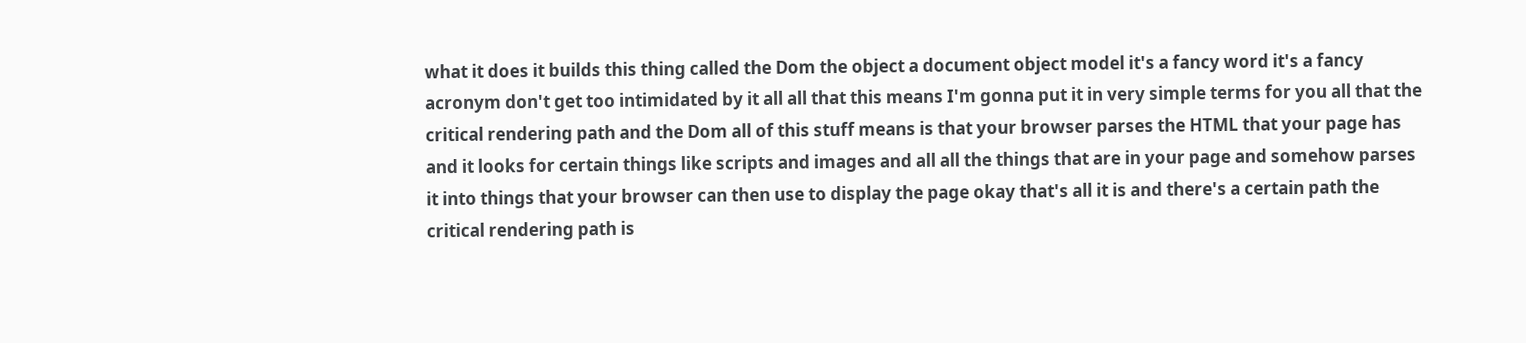what it does it builds this thing called the Dom the object a document object model it's a fancy word it's a fancy acronym don't get too intimidated by it all all that this means I'm gonna put it in very simple terms for you all that the critical rendering path and the Dom all of this stuff means is that your browser parses the HTML that your page has and it looks for certain things like scripts and images and all all the things that are in your page and somehow parses it into things that your browser can then use to display the page okay that's all it is and there's a certain path the critical rendering path is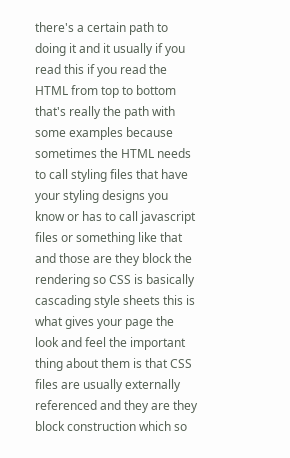there's a certain path to doing it and it usually if you read this if you read the HTML from top to bottom that's really the path with some examples because sometimes the HTML needs to call styling files that have your styling designs you know or has to call javascript files or something like that and those are they block the rendering so CSS is basically cascading style sheets this is what gives your page the look and feel the important thing about them is that CSS files are usually externally referenced and they are they block construction which so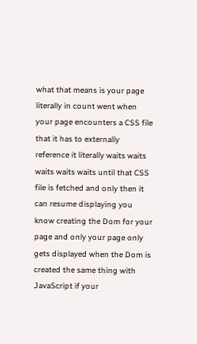what that means is your page literally in count went when your page encounters a CSS file that it has to externally reference it literally waits waits waits waits waits until that CSS file is fetched and only then it can resume displaying you know creating the Dom for your page and only your page only gets displayed when the Dom is created the same thing with JavaScript if your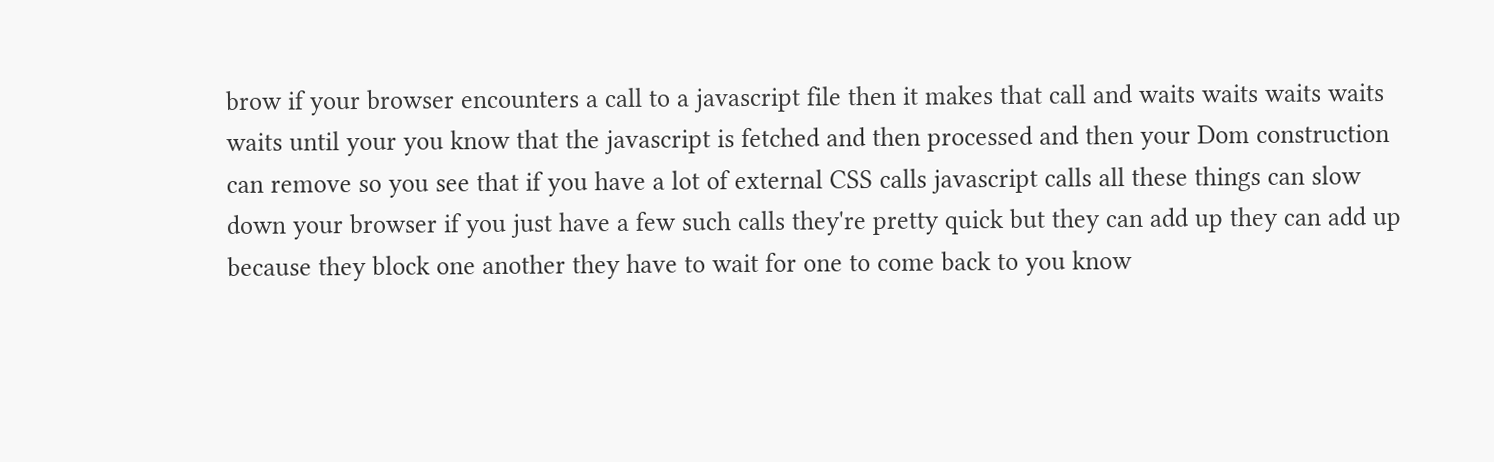brow if your browser encounters a call to a javascript file then it makes that call and waits waits waits waits waits until your you know that the javascript is fetched and then processed and then your Dom construction can remove so you see that if you have a lot of external CSS calls javascript calls all these things can slow down your browser if you just have a few such calls they're pretty quick but they can add up they can add up because they block one another they have to wait for one to come back to you know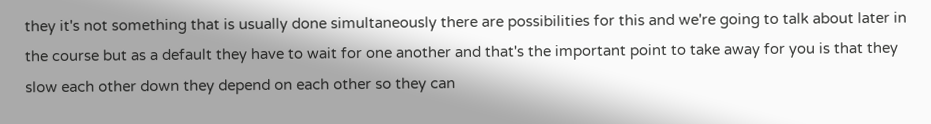they it's not something that is usually done simultaneously there are possibilities for this and we're going to talk about later in the course but as a default they have to wait for one another and that's the important point to take away for you is that they slow each other down they depend on each other so they can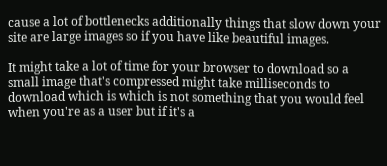cause a lot of bottlenecks additionally things that slow down your site are large images so if you have like beautiful images.

It might take a lot of time for your browser to download so a small image that's compressed might take milliseconds to download which is which is not something that you would feel when you're as a user but if it's a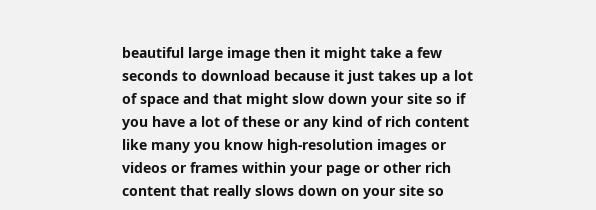beautiful large image then it might take a few seconds to download because it just takes up a lot of space and that might slow down your site so if you have a lot of these or any kind of rich content like many you know high-resolution images or videos or frames within your page or other rich content that really slows down on your site so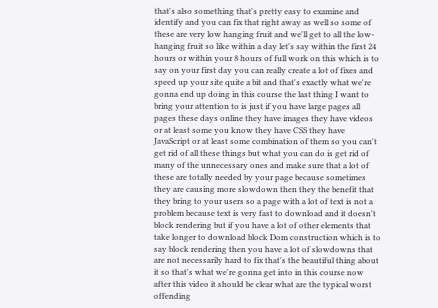that's also something that's pretty easy to examine and identify and you can fix that right away as well so some of these are very low hanging fruit and we'll get to all the low-hanging fruit so like within a day let's say within the first 24 hours or within your 8 hours of full work on this which is to say on your first day you can really create a lot of fixes and speed up your site quite a bit and that's exactly what we're gonna end up doing in this course the last thing I want to bring your attention to is just if you have large pages all pages these days online they have images they have videos or at least some you know they have CSS they have JavaScript or at least some combination of them so you can't get rid of all these things but what you can do is get rid of many of the unnecessary ones and make sure that a lot of these are totally needed by your page because sometimes they are causing more slowdown then they the benefit that they bring to your users so a page with a lot of text is not a problem because text is very fast to download and it doesn't block rendering but if you have a lot of other elements that take longer to download block Dom construction which is to say block rendering then you have a lot of slowdowns that are not necessarily hard to fix that's the beautiful thing about it so that's what we're gonna get into in this course now after this video it should be clear what are the typical worst offending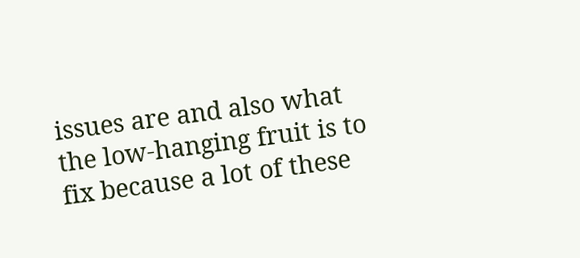issues are and also what the low-hanging fruit is to fix because a lot of these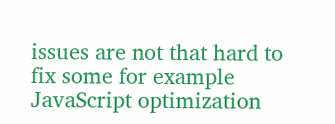issues are not that hard to fix some for example JavaScript optimization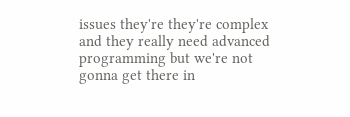issues they're they're complex and they really need advanced programming but we're not gonna get there in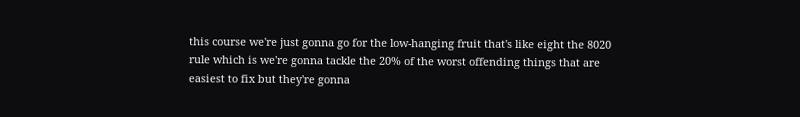this course we're just gonna go for the low-hanging fruit that's like eight the 8020 rule which is we're gonna tackle the 20% of the worst offending things that are easiest to fix but they're gonna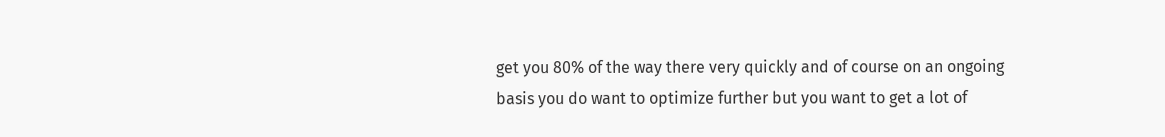get you 80% of the way there very quickly and of course on an ongoing basis you do want to optimize further but you want to get a lot of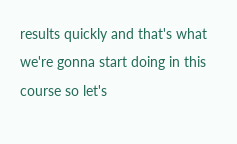results quickly and that's what we're gonna start doing in this course so let's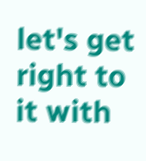let's get right to it with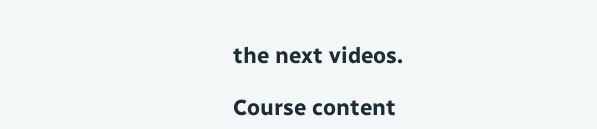the next videos.

Course content